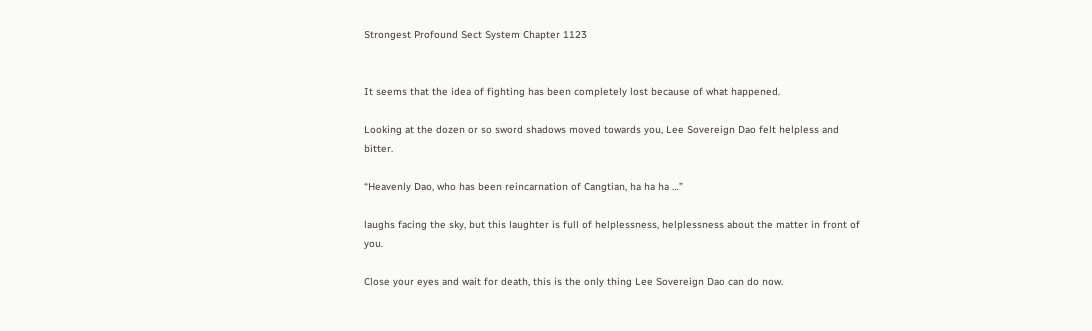Strongest Profound Sect System Chapter 1123


It seems that the idea of fighting has been completely lost because of what happened.

Looking at the dozen or so sword shadows moved towards you, Lee Sovereign Dao felt helpless and bitter.

“Heavenly Dao, who has been reincarnation of Cangtian, ha ha ha …”

laughs facing the sky, but this laughter is full of helplessness, helplessness about the matter in front of you.

Close your eyes and wait for death, this is the only thing Lee Sovereign Dao can do now.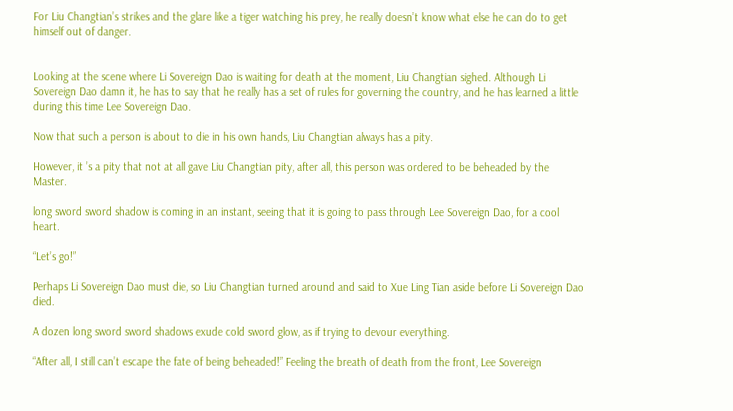For Liu Changtian’s strikes and the glare like a tiger watching his prey, he really doesn’t know what else he can do to get himself out of danger.


Looking at the scene where Li Sovereign Dao is waiting for death at the moment, Liu Changtian sighed. Although Li Sovereign Dao damn it, he has to say that he really has a set of rules for governing the country, and he has learned a little during this time Lee Sovereign Dao.

Now that such a person is about to die in his own hands, Liu Changtian always has a pity.

However, it ’s a pity that not at all gave Liu Changtian pity, after all, this person was ordered to be beheaded by the Master.

long sword sword shadow is coming in an instant, seeing that it is going to pass through Lee Sovereign Dao, for a cool heart.

“Let’s go!”

Perhaps Li Sovereign Dao must die, so Liu Changtian turned around and said to Xue Ling Tian aside before Li Sovereign Dao died.

A dozen long sword sword shadows exude cold sword glow, as if trying to devour everything.

“After all, I still can’t escape the fate of being beheaded!” Feeling the breath of death from the front, Lee Sovereign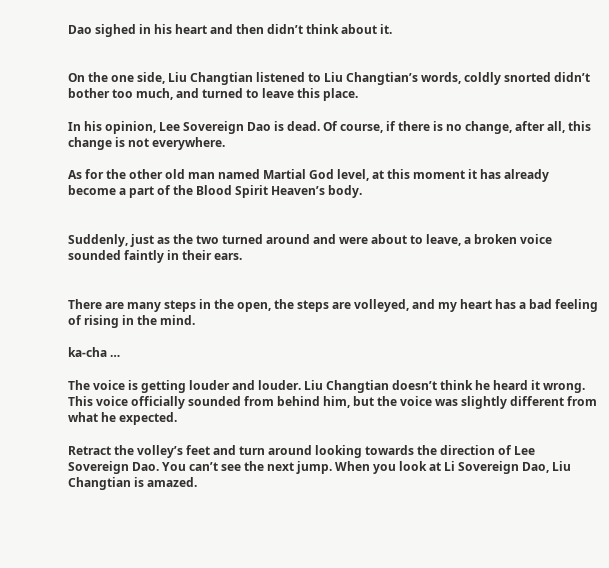Dao sighed in his heart and then didn’t think about it.


On the one side, Liu Changtian listened to Liu Changtian’s words, coldly snorted didn’t bother too much, and turned to leave this place.

In his opinion, Lee Sovereign Dao is dead. Of course, if there is no change, after all, this change is not everywhere.

As for the other old man named Martial God level, at this moment it has already become a part of the Blood Spirit Heaven’s body.


Suddenly, just as the two turned around and were about to leave, a broken voice sounded faintly in their ears.


There are many steps in the open, the steps are volleyed, and my heart has a bad feeling of rising in the mind.

ka-cha …

The voice is getting louder and louder. Liu Changtian doesn’t think he heard it wrong. This voice officially sounded from behind him, but the voice was slightly different from what he expected.

Retract the volley’s feet and turn around looking towards the direction of Lee Sovereign Dao. You can’t see the next jump. When you look at Li Sovereign Dao, Liu Changtian is amazed.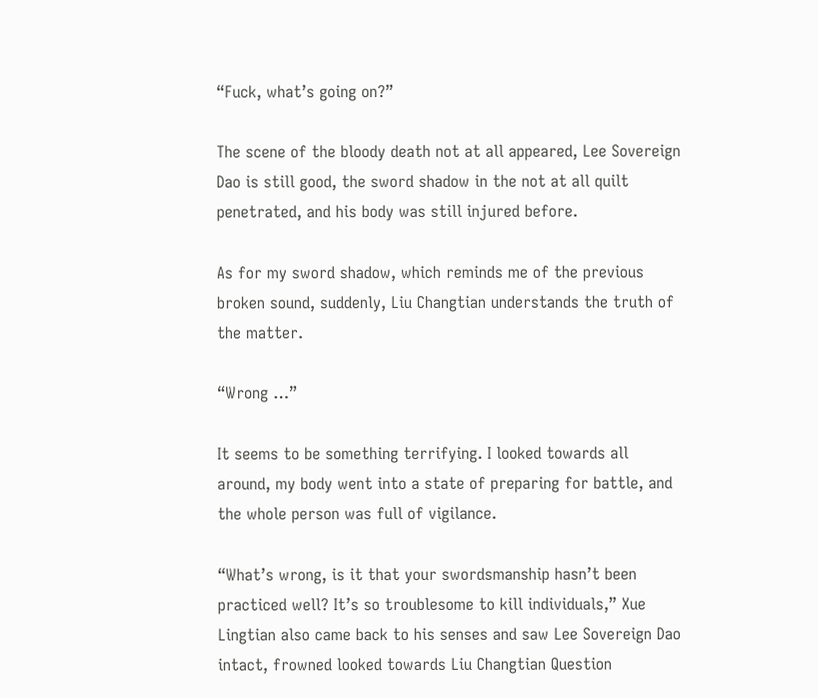“Fuck, what’s going on?”

The scene of the bloody death not at all appeared, Lee Sovereign Dao is still good, the sword shadow in the not at all quilt penetrated, and his body was still injured before.

As for my sword shadow, which reminds me of the previous broken sound, suddenly, Liu Changtian understands the truth of the matter.

“Wrong …”

It seems to be something terrifying. I looked towards all around, my body went into a state of preparing for battle, and the whole person was full of vigilance.

“What’s wrong, is it that your swordsmanship hasn’t been practiced well? It’s so troublesome to kill individuals,” Xue Lingtian also came back to his senses and saw Lee Sovereign Dao intact, frowned looked towards Liu Changtian Question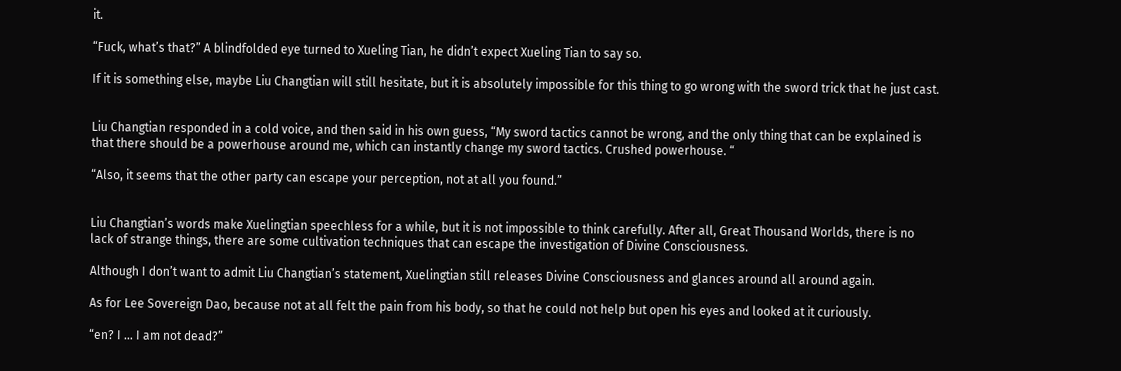it.

“Fuck, what’s that?” A blindfolded eye turned to Xueling Tian, he didn’t expect Xueling Tian to say so.

If it is something else, maybe Liu Changtian will still hesitate, but it is absolutely impossible for this thing to go wrong with the sword trick that he just cast.


Liu Changtian responded in a cold voice, and then said in his own guess, “My sword tactics cannot be wrong, and the only thing that can be explained is that there should be a powerhouse around me, which can instantly change my sword tactics. Crushed powerhouse. “

“Also, it seems that the other party can escape your perception, not at all you found.”


Liu Changtian’s words make Xuelingtian speechless for a while, but it is not impossible to think carefully. After all, Great Thousand Worlds, there is no lack of strange things, there are some cultivation techniques that can escape the investigation of Divine Consciousness.

Although I don’t want to admit Liu Changtian’s statement, Xuelingtian still releases Divine Consciousness and glances around all around again.

As for Lee Sovereign Dao, because not at all felt the pain from his body, so that he could not help but open his eyes and looked at it curiously.

“en? I … I am not dead?”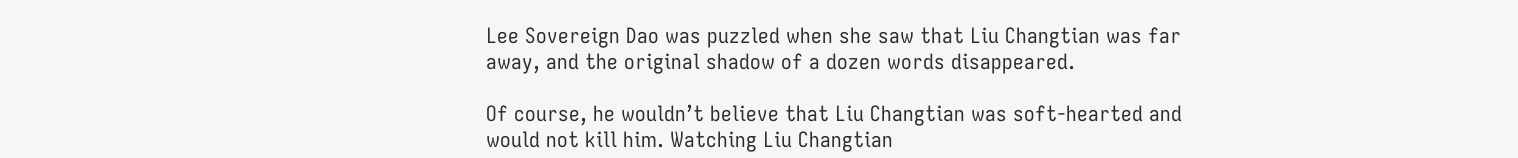Lee Sovereign Dao was puzzled when she saw that Liu Changtian was far away, and the original shadow of a dozen words disappeared.

Of course, he wouldn’t believe that Liu Changtian was soft-hearted and would not kill him. Watching Liu Changtian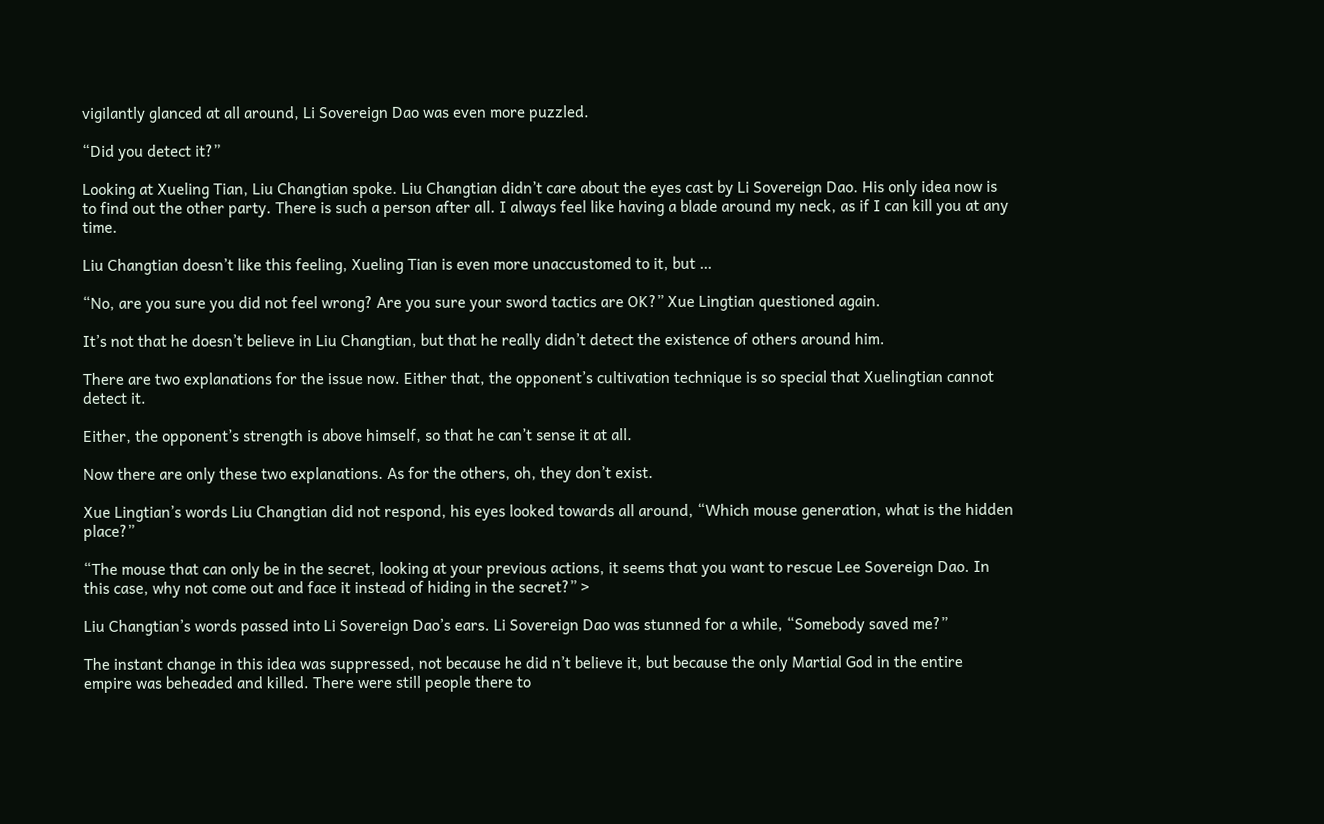vigilantly glanced at all around, Li Sovereign Dao was even more puzzled.

“Did you detect it?”

Looking at Xueling Tian, Liu Changtian spoke. Liu Changtian didn’t care about the eyes cast by Li Sovereign Dao. His only idea now is to find out the other party. There is such a person after all. I always feel like having a blade around my neck, as if I can kill you at any time.

Liu Changtian doesn’t like this feeling, Xueling Tian is even more unaccustomed to it, but …

“No, are you sure you did not feel wrong? Are you sure your sword tactics are OK?” Xue Lingtian questioned again.

It’s not that he doesn’t believe in Liu Changtian, but that he really didn’t detect the existence of others around him.

There are two explanations for the issue now. Either that, the opponent’s cultivation technique is so special that Xuelingtian cannot detect it.

Either, the opponent’s strength is above himself, so that he can’t sense it at all.

Now there are only these two explanations. As for the others, oh, they don’t exist.

Xue Lingtian’s words Liu Changtian did not respond, his eyes looked towards all around, “Which mouse generation, what is the hidden place?”

“The mouse that can only be in the secret, looking at your previous actions, it seems that you want to rescue Lee Sovereign Dao. In this case, why not come out and face it instead of hiding in the secret?” >

Liu Changtian’s words passed into Li Sovereign Dao’s ears. Li Sovereign Dao was stunned for a while, “Somebody saved me?”

The instant change in this idea was suppressed, not because he did n’t believe it, but because the only Martial God in the entire empire was beheaded and killed. There were still people there to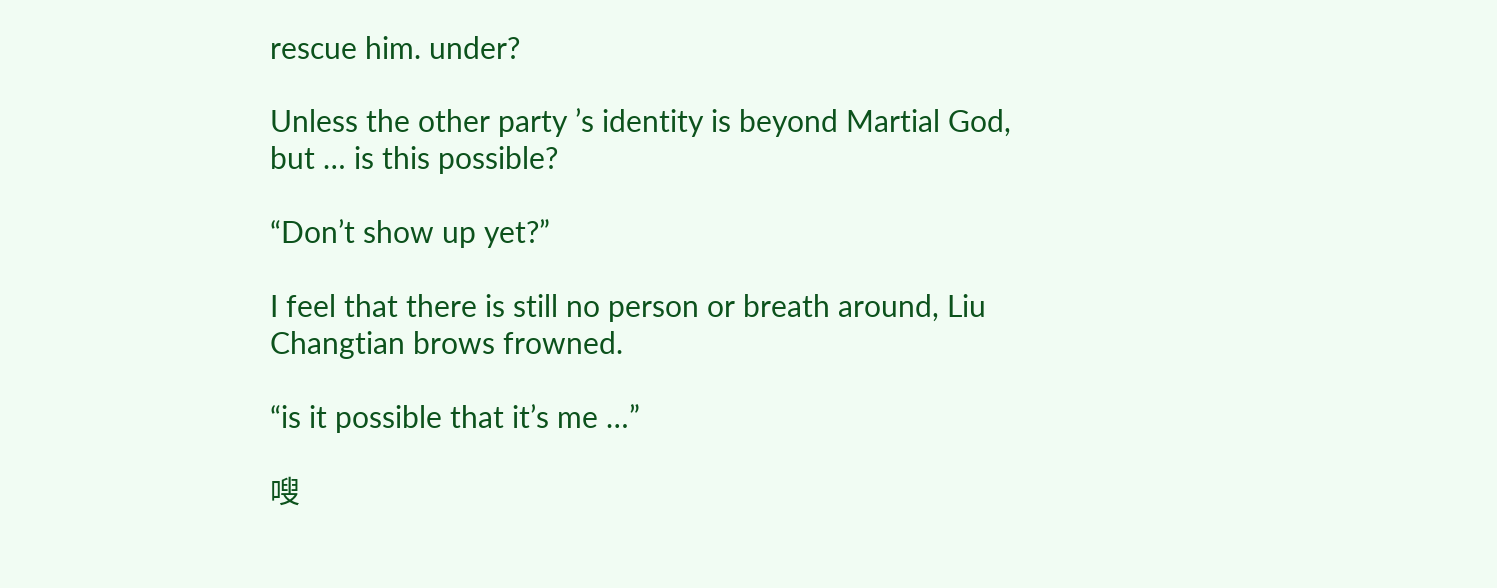rescue him. under?

Unless the other party ’s identity is beyond Martial God, but … is this possible?

“Don’t show up yet?”

I feel that there is still no person or breath around, Liu Changtian brows frowned.

“is it possible that it’s me …”

嗖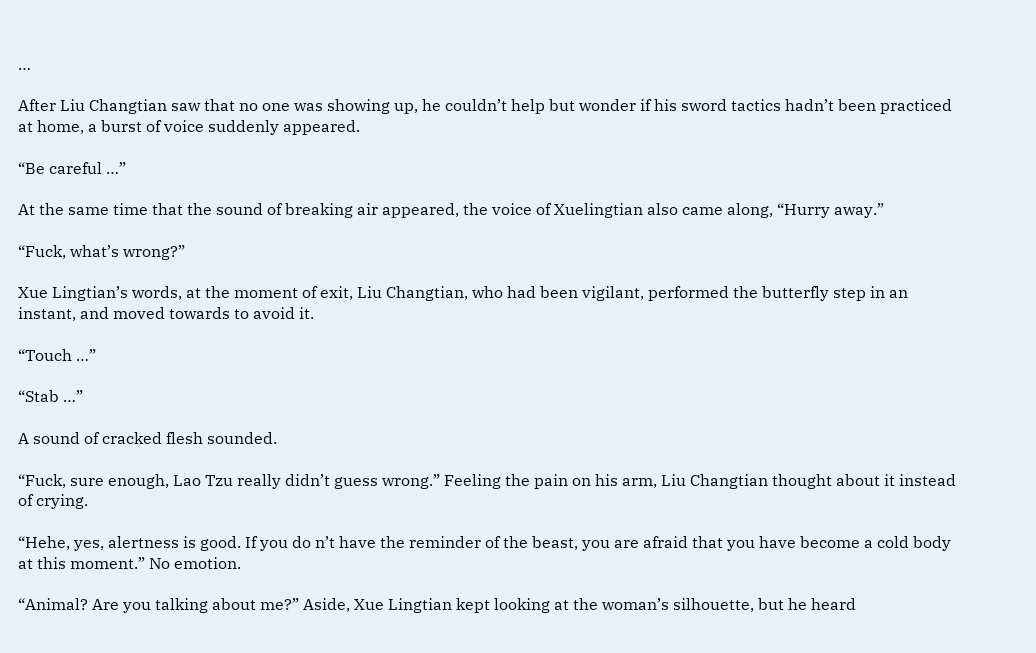…

After Liu Changtian saw that no one was showing up, he couldn’t help but wonder if his sword tactics hadn’t been practiced at home, a burst of voice suddenly appeared.

“Be careful …”

At the same time that the sound of breaking air appeared, the voice of Xuelingtian also came along, “Hurry away.”

“Fuck, what’s wrong?”

Xue Lingtian’s words, at the moment of exit, Liu Changtian, who had been vigilant, performed the butterfly step in an instant, and moved towards to avoid it.

“Touch …”

“Stab …”

A sound of cracked flesh sounded.

“Fuck, sure enough, Lao Tzu really didn’t guess wrong.” Feeling the pain on his arm, Liu Changtian thought about it instead of crying.

“Hehe, yes, alertness is good. If you do n’t have the reminder of the beast, you are afraid that you have become a cold body at this moment.” No emotion.

“Animal? Are you talking about me?” Aside, Xue Lingtian kept looking at the woman’s silhouette, but he heard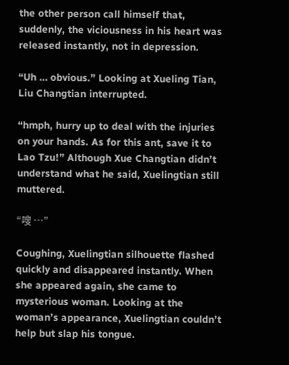the other person call himself that, suddenly, the viciousness in his heart was released instantly, not in depression.

“Uh … obvious.” Looking at Xueling Tian, Liu Changtian interrupted.

“hmph, hurry up to deal with the injuries on your hands. As for this ant, save it to Lao Tzu!” Although Xue Changtian didn’t understand what he said, Xuelingtian still muttered.

“嗖 …”

Coughing, Xuelingtian silhouette flashed quickly and disappeared instantly. When she appeared again, she came to mysterious woman. Looking at the woman’s appearance, Xuelingtian couldn’t help but slap his tongue.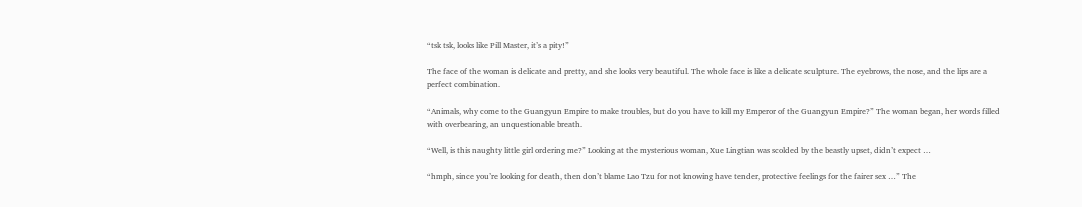“tsk tsk, looks like Pill Master, it’s a pity!”

The face of the woman is delicate and pretty, and she looks very beautiful. The whole face is like a delicate sculpture. The eyebrows, the nose, and the lips are a perfect combination.

“Animals, why come to the Guangyun Empire to make troubles, but do you have to kill my Emperor of the Guangyun Empire?” The woman began, her words filled with overbearing, an unquestionable breath.

“Well, is this naughty little girl ordering me?” Looking at the mysterious woman, Xue Lingtian was scolded by the beastly upset, didn’t expect …

“hmph, since you’re looking for death, then don’t blame Lao Tzu for not knowing have tender, protective feelings for the fairer sex …” The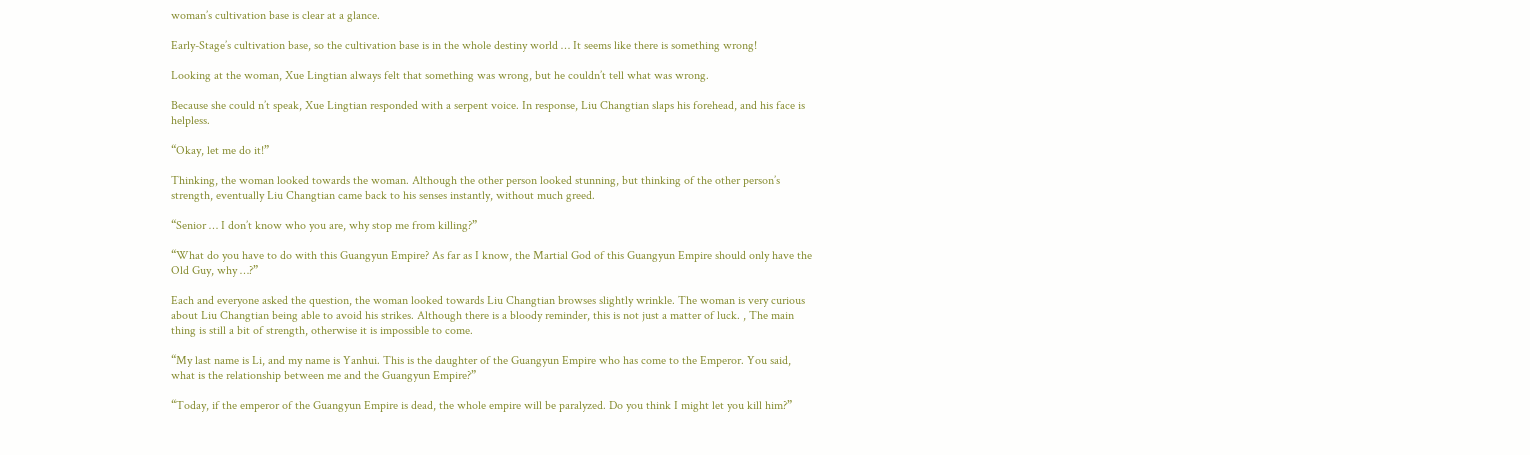woman’s cultivation base is clear at a glance.

Early-Stage’s cultivation base, so the cultivation base is in the whole destiny world … It seems like there is something wrong!

Looking at the woman, Xue Lingtian always felt that something was wrong, but he couldn’t tell what was wrong.

Because she could n’t speak, Xue Lingtian responded with a serpent voice. In response, Liu Changtian slaps his forehead, and his face is helpless.

“Okay, let me do it!”

Thinking, the woman looked towards the woman. Although the other person looked stunning, but thinking of the other person’s strength, eventually Liu Changtian came back to his senses instantly, without much greed.

“Senior … I don’t know who you are, why stop me from killing?”

“What do you have to do with this Guangyun Empire? As far as I know, the Martial God of this Guangyun Empire should only have the Old Guy, why …?”

Each and everyone asked the question, the woman looked towards Liu Changtian browses slightly wrinkle. The woman is very curious about Liu Changtian being able to avoid his strikes. Although there is a bloody reminder, this is not just a matter of luck. , The main thing is still a bit of strength, otherwise it is impossible to come.

“My last name is Li, and my name is Yanhui. This is the daughter of the Guangyun Empire who has come to the Emperor. You said, what is the relationship between me and the Guangyun Empire?”

“Today, if the emperor of the Guangyun Empire is dead, the whole empire will be paralyzed. Do you think I might let you kill him?”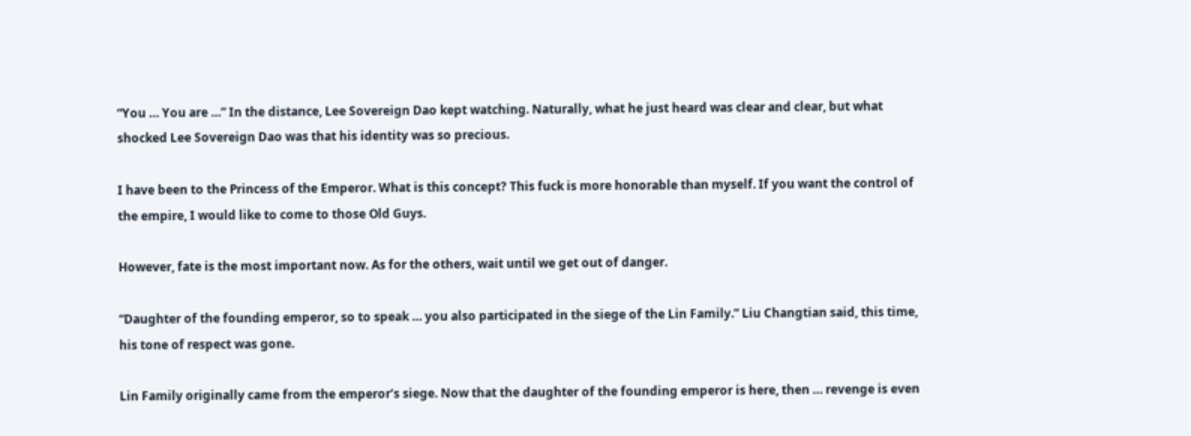“You … You are …” In the distance, Lee Sovereign Dao kept watching. Naturally, what he just heard was clear and clear, but what shocked Lee Sovereign Dao was that his identity was so precious.

I have been to the Princess of the Emperor. What is this concept? This fuck is more honorable than myself. If you want the control of the empire, I would like to come to those Old Guys.

However, fate is the most important now. As for the others, wait until we get out of danger.

“Daughter of the founding emperor, so to speak … you also participated in the siege of the Lin Family.” Liu Changtian said, this time, his tone of respect was gone.

Lin Family originally came from the emperor’s siege. Now that the daughter of the founding emperor is here, then … revenge is even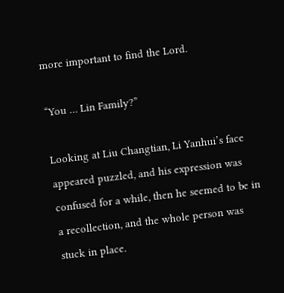more important to find the Lord.

“You … Lin Family?”

Looking at Liu Changtian, Li Yanhui’s face appeared puzzled, and his expression was confused for a while, then he seemed to be in a recollection, and the whole person was stuck in place.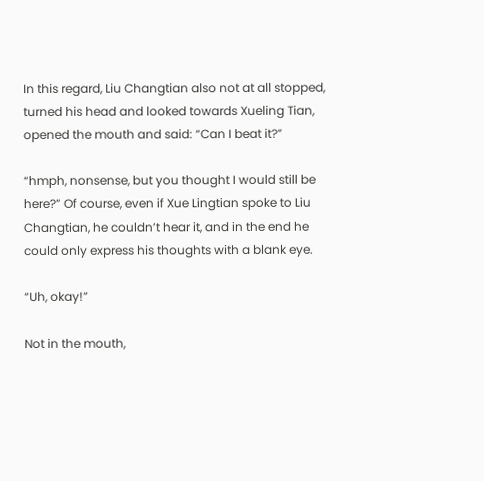In this regard, Liu Changtian also not at all stopped, turned his head and looked towards Xueling Tian, opened the mouth and said: “Can I beat it?”

“hmph, nonsense, but you thought I would still be here?” Of course, even if Xue Lingtian spoke to Liu Changtian, he couldn’t hear it, and in the end he could only express his thoughts with a blank eye.

“Uh, okay!”

Not in the mouth,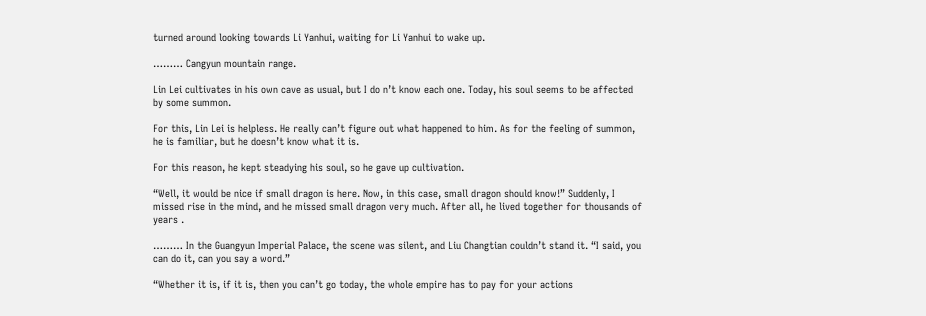turned around looking towards Li Yanhui, waiting for Li Yanhui to wake up.

……… Cangyun mountain range.

Lin Lei cultivates in his own cave as usual, but I do n’t know each one. Today, his soul seems to be affected by some summon.

For this, Lin Lei is helpless. He really can’t figure out what happened to him. As for the feeling of summon, he is familiar, but he doesn’t know what it is.

For this reason, he kept steadying his soul, so he gave up cultivation.

“Well, it would be nice if small dragon is here. Now, in this case, small dragon should know!” Suddenly, I missed rise in the mind, and he missed small dragon very much. After all, he lived together for thousands of years .

……… In the Guangyun Imperial Palace, the scene was silent, and Liu Changtian couldn’t stand it. “I said, you can do it, can you say a word.”

“Whether it is, if it is, then you can’t go today, the whole empire has to pay for your actions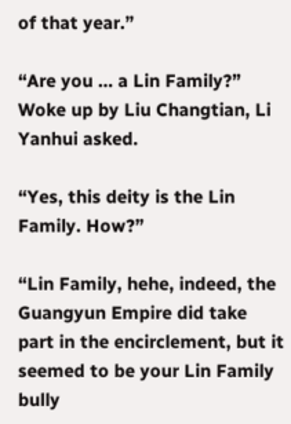of that year.”

“Are you … a Lin Family?” Woke up by Liu Changtian, Li Yanhui asked.

“Yes, this deity is the Lin Family. How?”

“Lin Family, hehe, indeed, the Guangyun Empire did take part in the encirclement, but it seemed to be your Lin Family bully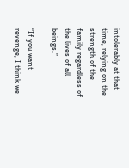intolerably at that time, relying on the strength of the family regardless of the lives of all beings.”

“If you want revenge, I think we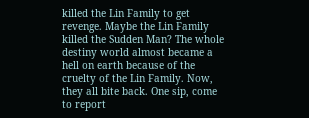killed the Lin Family to get revenge. Maybe the Lin Family killed the Sudden Man? The whole destiny world almost became a hell on earth because of the cruelty of the Lin Family. Now, they all bite back. One sip, come to report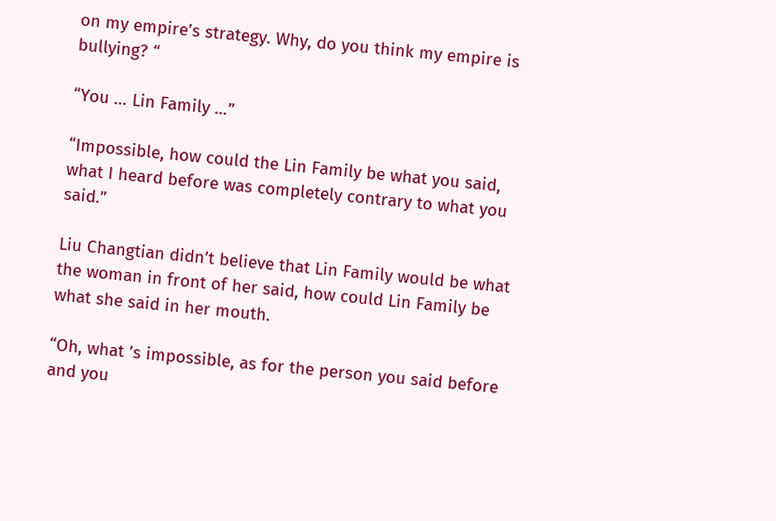on my empire’s strategy. Why, do you think my empire is bullying? “

“You … Lin Family …”

“Impossible, how could the Lin Family be what you said, what I heard before was completely contrary to what you said.”

Liu Changtian didn’t believe that Lin Family would be what the woman in front of her said, how could Lin Family be what she said in her mouth.

“Oh, what ’s impossible, as for the person you said before and you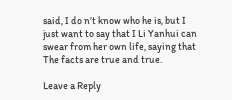said, I do n’t know who he is, but I just want to say that I Li Yanhui can swear from her own life, saying that The facts are true and true.

Leave a Reply